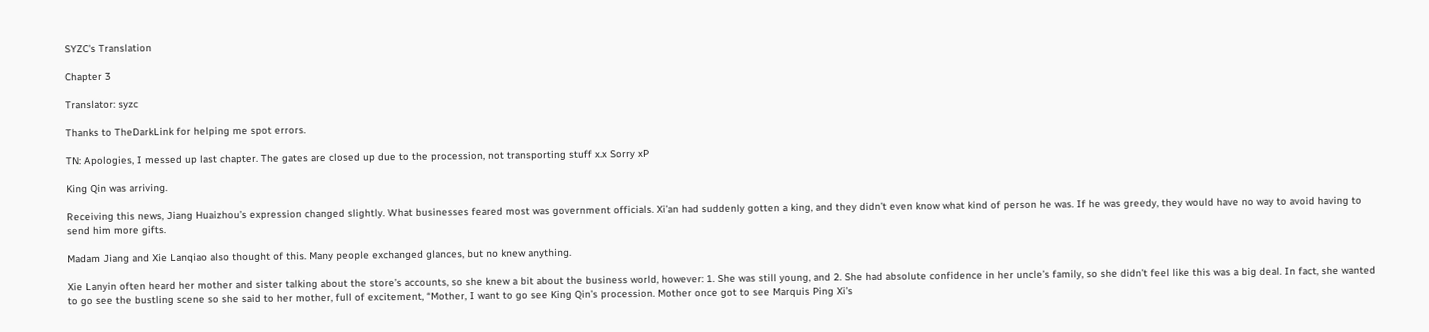SYZC's Translation

Chapter 3

Translator: syzc

Thanks to TheDarkLink for helping me spot errors.

TN: Apologies, I messed up last chapter. The gates are closed up due to the procession, not transporting stuff x.x Sorry xP

King Qin was arriving.

Receiving this news, Jiang Huaizhou’s expression changed slightly. What businesses feared most was government officials. Xi’an had suddenly gotten a king, and they didn’t even know what kind of person he was. If he was greedy, they would have no way to avoid having to send him more gifts.

Madam Jiang and Xie Lanqiao also thought of this. Many people exchanged glances, but no knew anything.

Xie Lanyin often heard her mother and sister talking about the store’s accounts, so she knew a bit about the business world, however: 1. She was still young, and 2. She had absolute confidence in her uncle’s family, so she didn’t feel like this was a big deal. In fact, she wanted to go see the bustling scene so she said to her mother, full of excitement, “Mother, I want to go see King Qin’s procession. Mother once got to see Marquis Ping Xi’s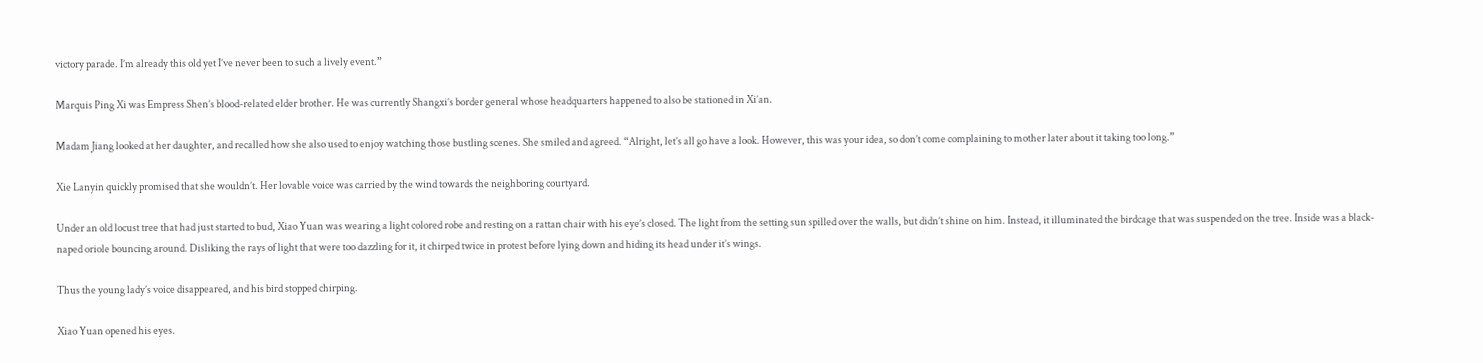victory parade. I’m already this old yet I’ve never been to such a lively event.”

Marquis Ping Xi was Empress Shen’s blood-related elder brother. He was currently Shangxi’s border general whose headquarters happened to also be stationed in Xi’an.

Madam Jiang looked at her daughter, and recalled how she also used to enjoy watching those bustling scenes. She smiled and agreed. “Alright, let’s all go have a look. However, this was your idea, so don’t come complaining to mother later about it taking too long.”

Xie Lanyin quickly promised that she wouldn’t. Her lovable voice was carried by the wind towards the neighboring courtyard.

Under an old locust tree that had just started to bud, Xiao Yuan was wearing a light colored robe and resting on a rattan chair with his eye’s closed. The light from the setting sun spilled over the walls, but didn’t shine on him. Instead, it illuminated the birdcage that was suspended on the tree. Inside was a black-naped oriole bouncing around. Disliking the rays of light that were too dazzling for it, it chirped twice in protest before lying down and hiding its head under it’s wings.

Thus the young lady’s voice disappeared, and his bird stopped chirping.

Xiao Yuan opened his eyes.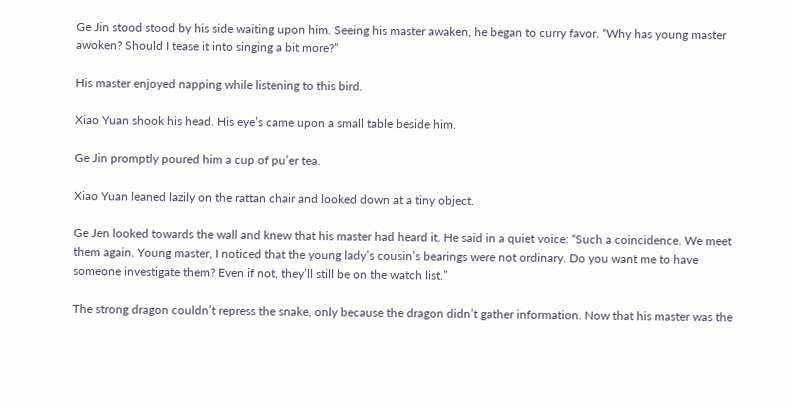Ge Jin stood stood by his side waiting upon him. Seeing his master awaken, he began to curry favor. “Why has young master awoken? Should I tease it into singing a bit more?”

His master enjoyed napping while listening to this bird.

Xiao Yuan shook his head. His eye’s came upon a small table beside him.

Ge Jin promptly poured him a cup of pu’er tea.

Xiao Yuan leaned lazily on the rattan chair and looked down at a tiny object.

Ge Jen looked towards the wall and knew that his master had heard it. He said in a quiet voice: “Such a coincidence. We meet them again. Young master, I noticed that the young lady’s cousin’s bearings were not ordinary. Do you want me to have someone investigate them? Even if not, they’ll still be on the watch list.”

The strong dragon couldn’t repress the snake, only because the dragon didn’t gather information. Now that his master was the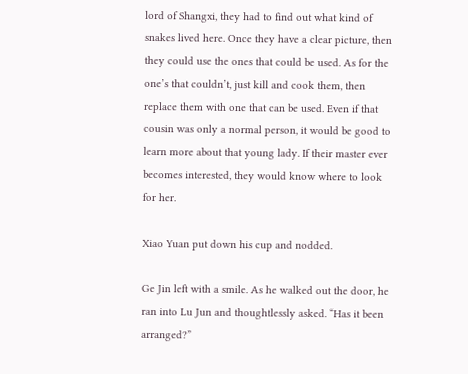lord of Shangxi, they had to find out what kind of snakes lived here. Once they have a clear picture, then they could use the ones that could be used. As for the one’s that couldn’t, just kill and cook them, then replace them with one that can be used. Even if that cousin was only a normal person, it would be good to learn more about that young lady. If their master ever becomes interested, they would know where to look for her.

Xiao Yuan put down his cup and nodded.

Ge Jin left with a smile. As he walked out the door, he ran into Lu Jun and thoughtlessly asked. “Has it been arranged?”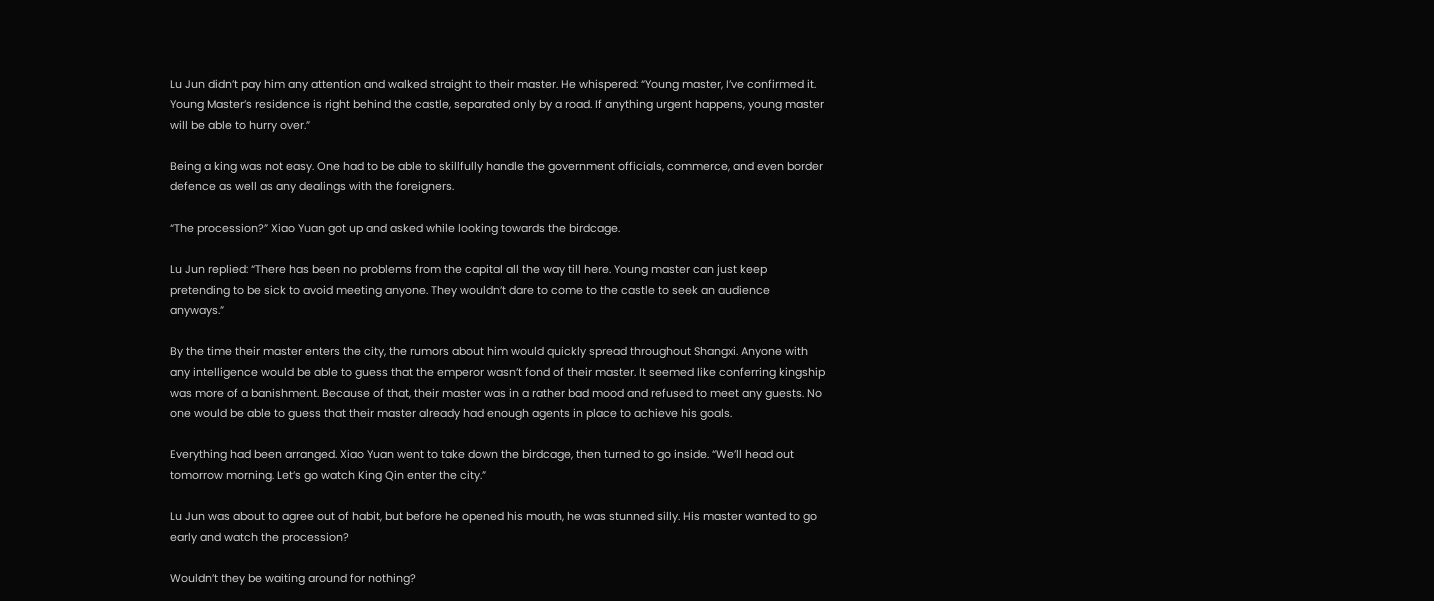Lu Jun didn’t pay him any attention and walked straight to their master. He whispered: “Young master, I’ve confirmed it. Young Master’s residence is right behind the castle, separated only by a road. If anything urgent happens, young master will be able to hurry over.”

Being a king was not easy. One had to be able to skillfully handle the government officials, commerce, and even border defence as well as any dealings with the foreigners.

“The procession?” Xiao Yuan got up and asked while looking towards the birdcage.

Lu Jun replied: “There has been no problems from the capital all the way till here. Young master can just keep pretending to be sick to avoid meeting anyone. They wouldn’t dare to come to the castle to seek an audience anyways.”

By the time their master enters the city, the rumors about him would quickly spread throughout Shangxi. Anyone with any intelligence would be able to guess that the emperor wasn’t fond of their master. It seemed like conferring kingship was more of a banishment. Because of that, their master was in a rather bad mood and refused to meet any guests. No one would be able to guess that their master already had enough agents in place to achieve his goals.

Everything had been arranged. Xiao Yuan went to take down the birdcage, then turned to go inside. “We’ll head out tomorrow morning. Let’s go watch King Qin enter the city.”

Lu Jun was about to agree out of habit, but before he opened his mouth, he was stunned silly. His master wanted to go early and watch the procession?

Wouldn’t they be waiting around for nothing?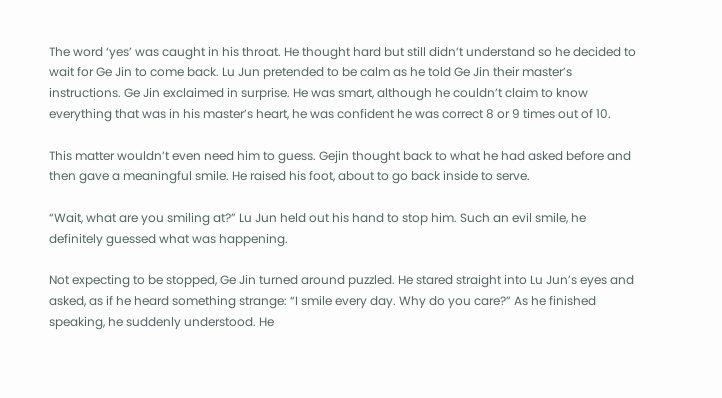The word ‘yes’ was caught in his throat. He thought hard but still didn’t understand so he decided to wait for Ge Jin to come back. Lu Jun pretended to be calm as he told Ge Jin their master’s instructions. Ge Jin exclaimed in surprise. He was smart, although he couldn’t claim to know everything that was in his master’s heart, he was confident he was correct 8 or 9 times out of 10.

This matter wouldn’t even need him to guess. Gejin thought back to what he had asked before and then gave a meaningful smile. He raised his foot, about to go back inside to serve.

“Wait, what are you smiling at?” Lu Jun held out his hand to stop him. Such an evil smile, he definitely guessed what was happening.

Not expecting to be stopped, Ge Jin turned around puzzled. He stared straight into Lu Jun’s eyes and asked, as if he heard something strange: “I smile every day. Why do you care?” As he finished speaking, he suddenly understood. He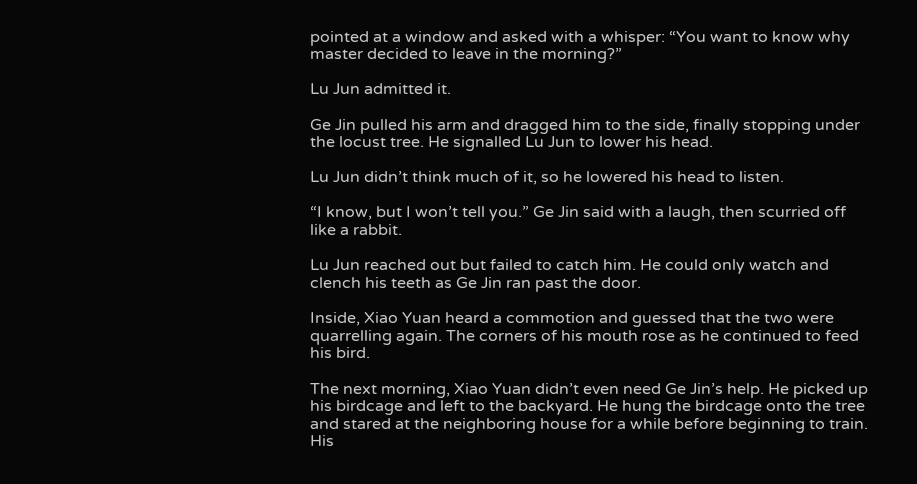pointed at a window and asked with a whisper: “You want to know why master decided to leave in the morning?”

Lu Jun admitted it.

Ge Jin pulled his arm and dragged him to the side, finally stopping under the locust tree. He signalled Lu Jun to lower his head.

Lu Jun didn’t think much of it, so he lowered his head to listen.

“I know, but I won’t tell you.” Ge Jin said with a laugh, then scurried off like a rabbit.

Lu Jun reached out but failed to catch him. He could only watch and clench his teeth as Ge Jin ran past the door.

Inside, Xiao Yuan heard a commotion and guessed that the two were quarrelling again. The corners of his mouth rose as he continued to feed his bird.

The next morning, Xiao Yuan didn’t even need Ge Jin’s help. He picked up his birdcage and left to the backyard. He hung the birdcage onto the tree and stared at the neighboring house for a while before beginning to train. His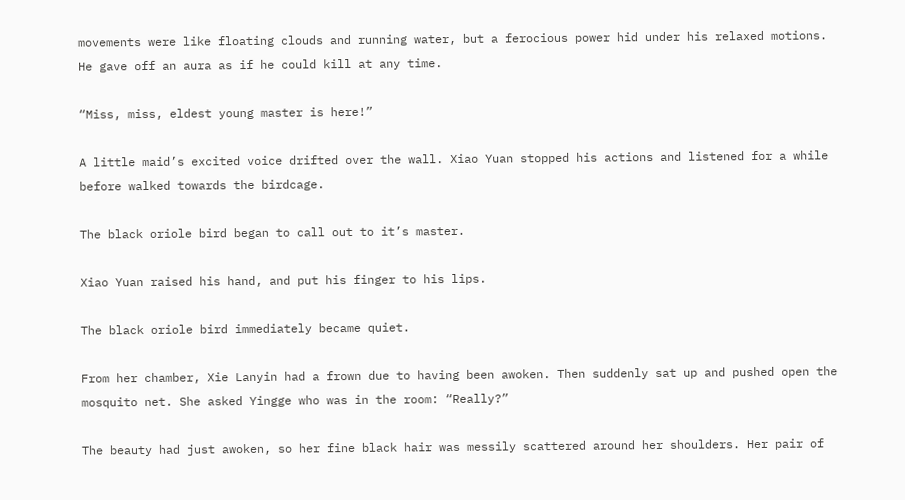movements were like floating clouds and running water, but a ferocious power hid under his relaxed motions. He gave off an aura as if he could kill at any time.

“Miss, miss, eldest young master is here!”

A little maid’s excited voice drifted over the wall. Xiao Yuan stopped his actions and listened for a while before walked towards the birdcage.

The black oriole bird began to call out to it’s master.

Xiao Yuan raised his hand, and put his finger to his lips.

The black oriole bird immediately became quiet.

From her chamber, Xie Lanyin had a frown due to having been awoken. Then suddenly sat up and pushed open the mosquito net. She asked Yingge who was in the room: “Really?”

The beauty had just awoken, so her fine black hair was messily scattered around her shoulders. Her pair of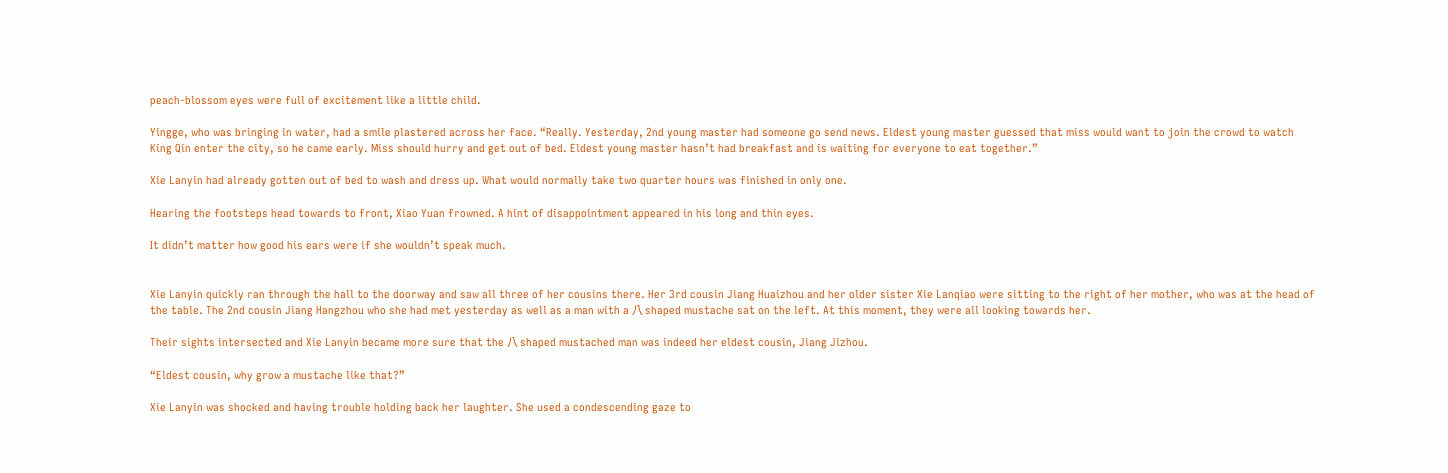peach-blossom eyes were full of excitement like a little child.

Yingge, who was bringing in water, had a smile plastered across her face. “Really. Yesterday, 2nd young master had someone go send news. Eldest young master guessed that miss would want to join the crowd to watch King Qin enter the city, so he came early. Miss should hurry and get out of bed. Eldest young master hasn’t had breakfast and is waiting for everyone to eat together.”

Xie Lanyin had already gotten out of bed to wash and dress up. What would normally take two quarter hours was finished in only one.

Hearing the footsteps head towards to front, Xiao Yuan frowned. A hint of disappointment appeared in his long and thin eyes.

It didn’t matter how good his ears were if she wouldn’t speak much.


Xie Lanyin quickly ran through the hall to the doorway and saw all three of her cousins there. Her 3rd cousin Jiang Huaizhou and her older sister Xie Lanqiao were sitting to the right of her mother, who was at the head of the table. The 2nd cousin Jiang Hangzhou who she had met yesterday as well as a man with a 八 shaped mustache sat on the left. At this moment, they were all looking towards her.

Their sights intersected and Xie Lanyin became more sure that the 八 shaped mustached man was indeed her eldest cousin, Jiang Jizhou.

“Eldest cousin, why grow a mustache like that?”

Xie Lanyin was shocked and having trouble holding back her laughter. She used a condescending gaze to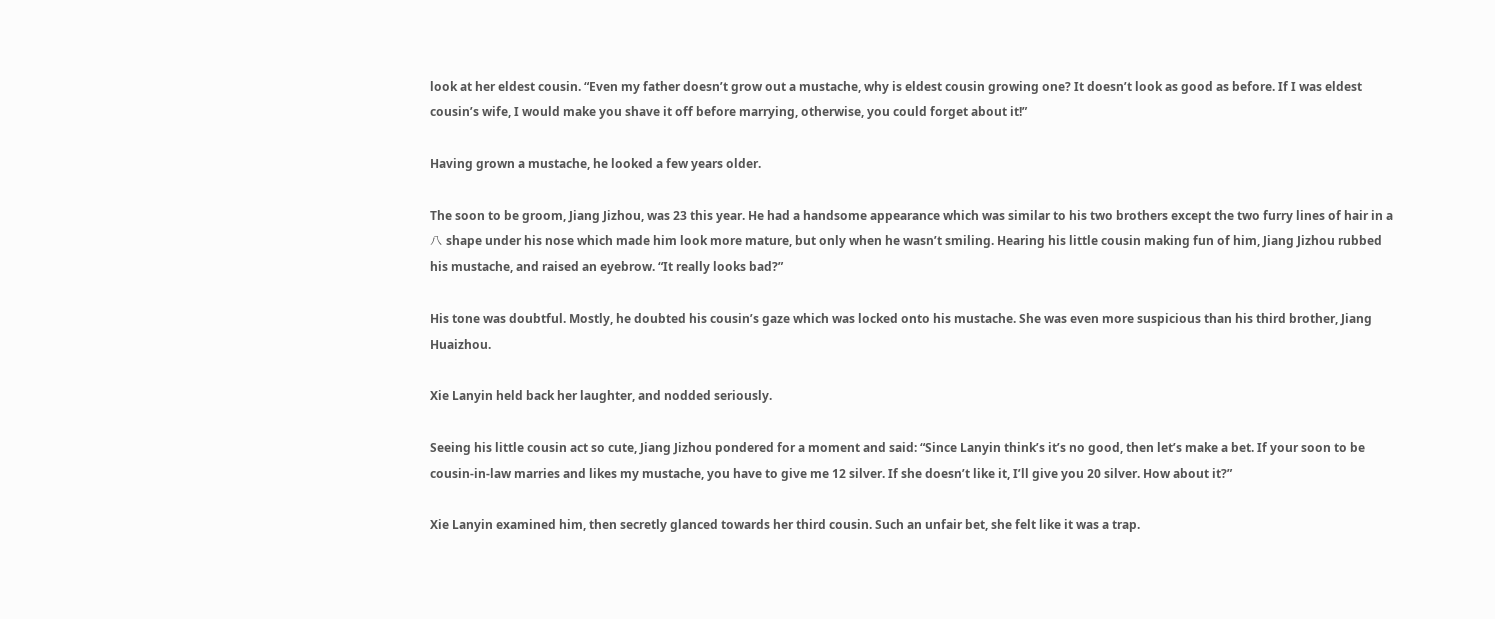look at her eldest cousin. “Even my father doesn’t grow out a mustache, why is eldest cousin growing one? It doesn’t look as good as before. If I was eldest cousin’s wife, I would make you shave it off before marrying, otherwise, you could forget about it!”

Having grown a mustache, he looked a few years older.

The soon to be groom, Jiang Jizhou, was 23 this year. He had a handsome appearance which was similar to his two brothers except the two furry lines of hair in a 八 shape under his nose which made him look more mature, but only when he wasn’t smiling. Hearing his little cousin making fun of him, Jiang Jizhou rubbed his mustache, and raised an eyebrow. “It really looks bad?”

His tone was doubtful. Mostly, he doubted his cousin’s gaze which was locked onto his mustache. She was even more suspicious than his third brother, Jiang Huaizhou.

Xie Lanyin held back her laughter, and nodded seriously.

Seeing his little cousin act so cute, Jiang Jizhou pondered for a moment and said: “Since Lanyin think’s it’s no good, then let’s make a bet. If your soon to be cousin-in-law marries and likes my mustache, you have to give me 12 silver. If she doesn’t like it, I’ll give you 20 silver. How about it?”

Xie Lanyin examined him, then secretly glanced towards her third cousin. Such an unfair bet, she felt like it was a trap.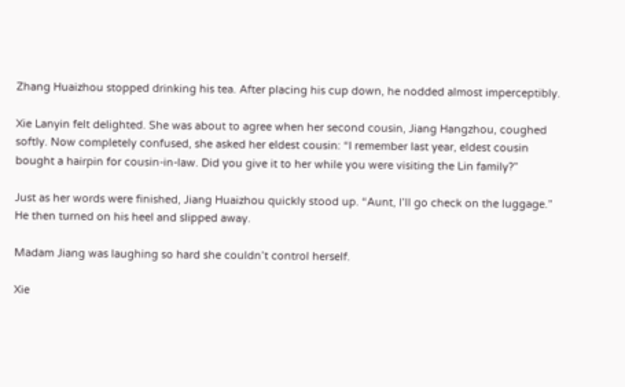Zhang Huaizhou stopped drinking his tea. After placing his cup down, he nodded almost imperceptibly.

Xie Lanyin felt delighted. She was about to agree when her second cousin, Jiang Hangzhou, coughed softly. Now completely confused, she asked her eldest cousin: “I remember last year, eldest cousin bought a hairpin for cousin-in-law. Did you give it to her while you were visiting the Lin family?”

Just as her words were finished, Jiang Huaizhou quickly stood up. “Aunt, I’ll go check on the luggage.” He then turned on his heel and slipped away.

Madam Jiang was laughing so hard she couldn’t control herself.

Xie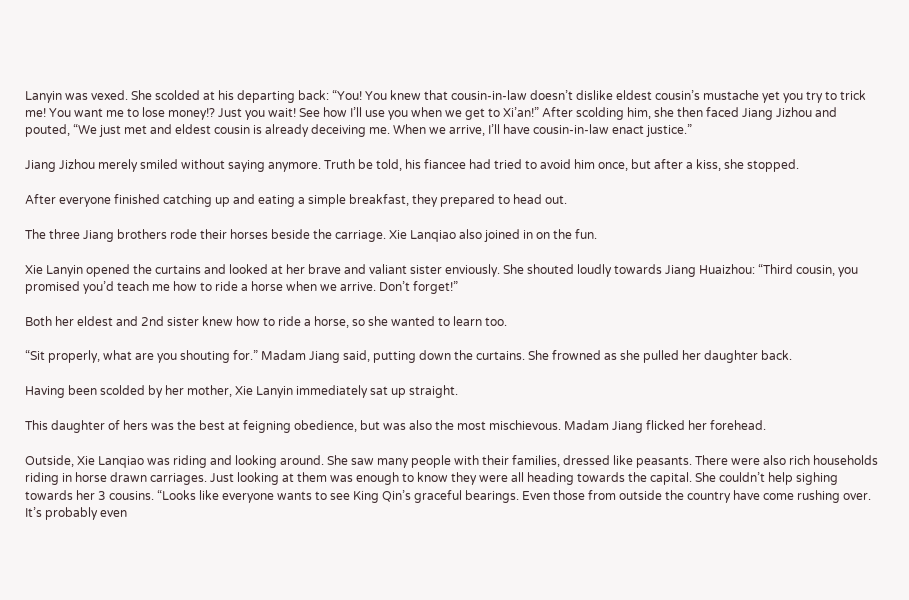Lanyin was vexed. She scolded at his departing back: “You! You knew that cousin-in-law doesn’t dislike eldest cousin’s mustache yet you try to trick me! You want me to lose money!? Just you wait! See how I’ll use you when we get to Xi’an!” After scolding him, she then faced Jiang Jizhou and pouted, “We just met and eldest cousin is already deceiving me. When we arrive, I’ll have cousin-in-law enact justice.”

Jiang Jizhou merely smiled without saying anymore. Truth be told, his fiancee had tried to avoid him once, but after a kiss, she stopped.

After everyone finished catching up and eating a simple breakfast, they prepared to head out.

The three Jiang brothers rode their horses beside the carriage. Xie Lanqiao also joined in on the fun.

Xie Lanyin opened the curtains and looked at her brave and valiant sister enviously. She shouted loudly towards Jiang Huaizhou: “Third cousin, you promised you’d teach me how to ride a horse when we arrive. Don’t forget!”

Both her eldest and 2nd sister knew how to ride a horse, so she wanted to learn too.

“Sit properly, what are you shouting for.” Madam Jiang said, putting down the curtains. She frowned as she pulled her daughter back.

Having been scolded by her mother, Xie Lanyin immediately sat up straight.

This daughter of hers was the best at feigning obedience, but was also the most mischievous. Madam Jiang flicked her forehead.

Outside, Xie Lanqiao was riding and looking around. She saw many people with their families, dressed like peasants. There were also rich households riding in horse drawn carriages. Just looking at them was enough to know they were all heading towards the capital. She couldn’t help sighing towards her 3 cousins. “Looks like everyone wants to see King Qin’s graceful bearings. Even those from outside the country have come rushing over. It’s probably even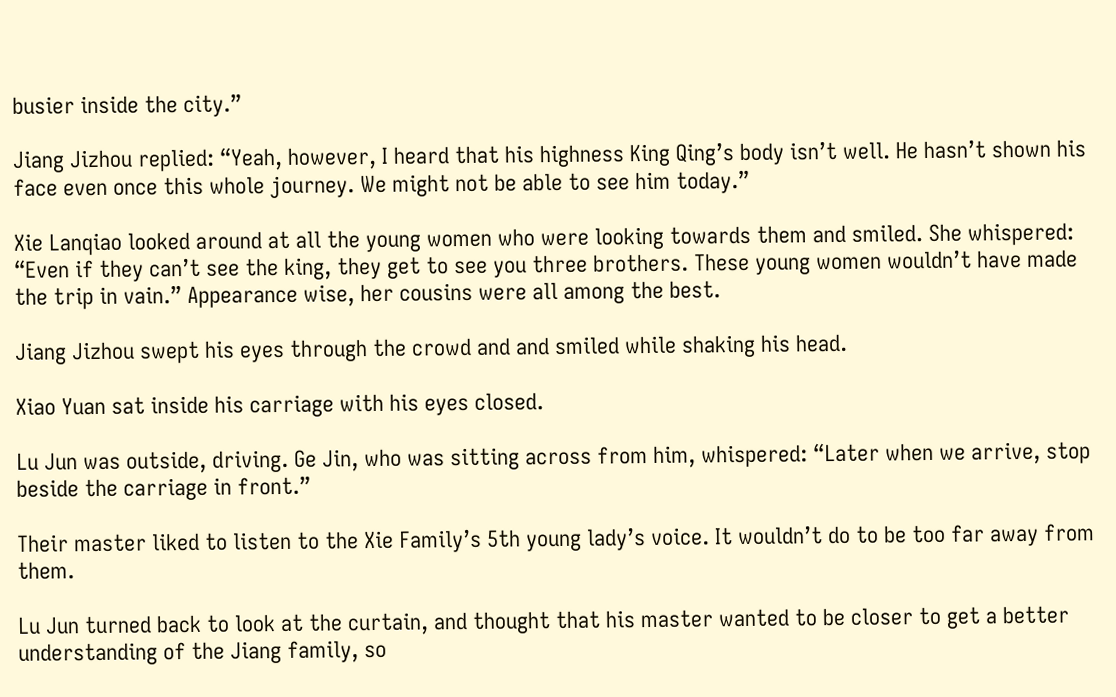busier inside the city.”

Jiang Jizhou replied: “Yeah, however, I heard that his highness King Qing’s body isn’t well. He hasn’t shown his face even once this whole journey. We might not be able to see him today.”

Xie Lanqiao looked around at all the young women who were looking towards them and smiled. She whispered: “Even if they can’t see the king, they get to see you three brothers. These young women wouldn’t have made the trip in vain.” Appearance wise, her cousins were all among the best.

Jiang Jizhou swept his eyes through the crowd and and smiled while shaking his head.

Xiao Yuan sat inside his carriage with his eyes closed.

Lu Jun was outside, driving. Ge Jin, who was sitting across from him, whispered: “Later when we arrive, stop beside the carriage in front.”

Their master liked to listen to the Xie Family’s 5th young lady’s voice. It wouldn’t do to be too far away from them.

Lu Jun turned back to look at the curtain, and thought that his master wanted to be closer to get a better understanding of the Jiang family, so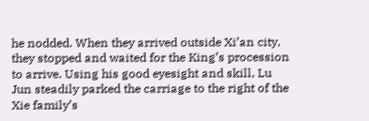he nodded. When they arrived outside Xi’an city, they stopped and waited for the King’s procession to arrive. Using his good eyesight and skill, Lu Jun steadily parked the carriage to the right of the Xie family’s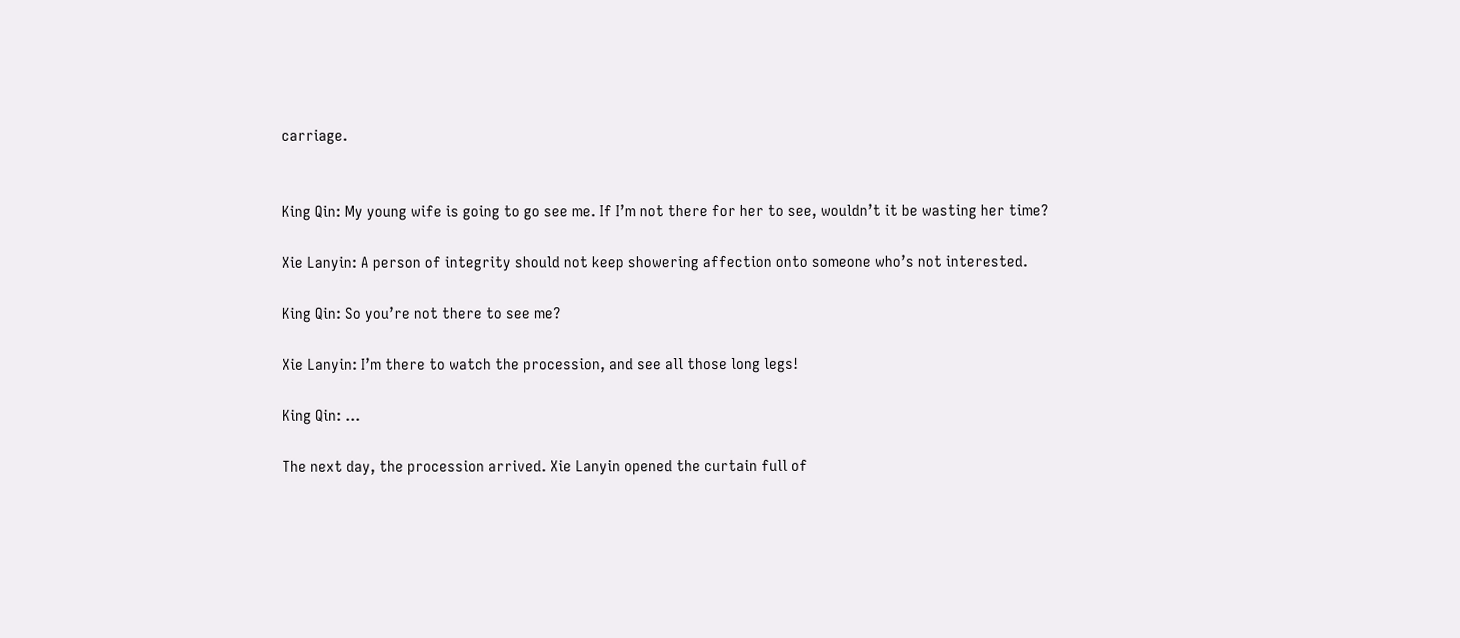carriage.


King Qin: My young wife is going to go see me. If I’m not there for her to see, wouldn’t it be wasting her time?

Xie Lanyin: A person of integrity should not keep showering affection onto someone who’s not interested.

King Qin: So you’re not there to see me?

Xie Lanyin: I’m there to watch the procession, and see all those long legs!

King Qin: …

The next day, the procession arrived. Xie Lanyin opened the curtain full of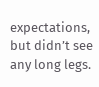expectations, but didn’t see any long legs.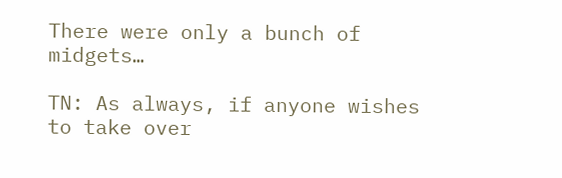There were only a bunch of midgets…

TN: As always, if anyone wishes to take over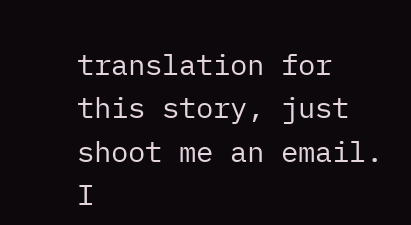translation for this story, just shoot me an email. I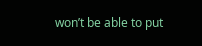won’t be able to put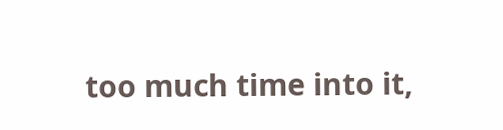too much time into it,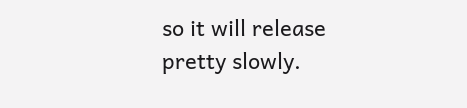so it will release pretty slowly.